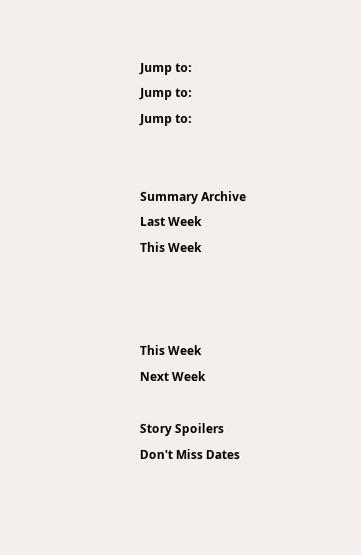Jump to:
Jump to:
Jump to:


Summary Archive
Last Week
This Week



This Week
Next Week

Story Spoilers
Don't Miss Dates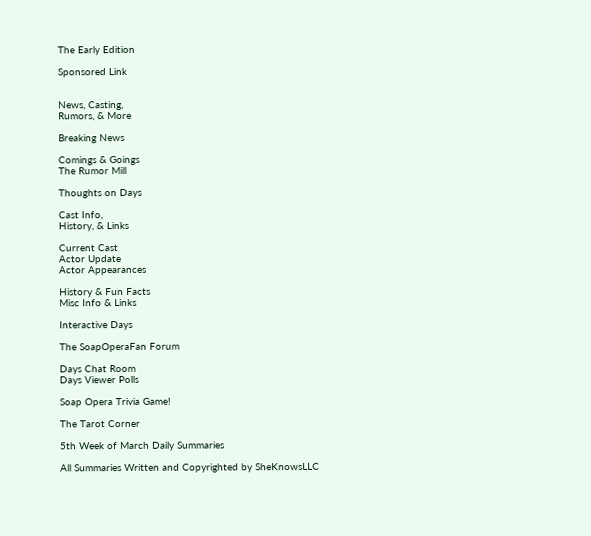The Early Edition

Sponsored Link


News, Casting,
Rumors, & More

Breaking News

Comings & Goings
The Rumor Mill

Thoughts on Days

Cast Info,
History, & Links

Current Cast
Actor Update
Actor Appearances

History & Fun Facts
Misc Info & Links

Interactive Days

The SoapOperaFan Forum

Days Chat Room
Days Viewer Polls

Soap Opera Trivia Game!

The Tarot Corner

5th Week of March Daily Summaries

All Summaries Written and Copyrighted by SheKnowsLLC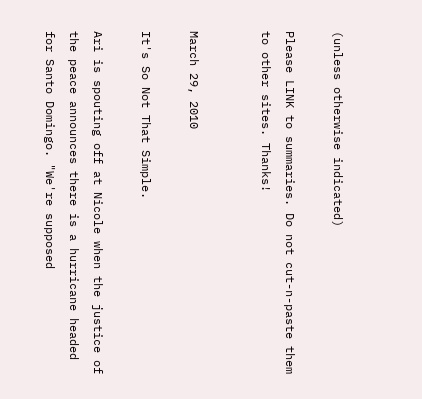(unless otherwise indicated)

Please LINK to summaries. Do not cut-n-paste them to other sites. Thanks!


March 29, 2010

It's So Not That Simple.

Ari is spouting off at Nicole when the justice of the peace announces there is a hurricane headed for Santo Domingo. "We're supposed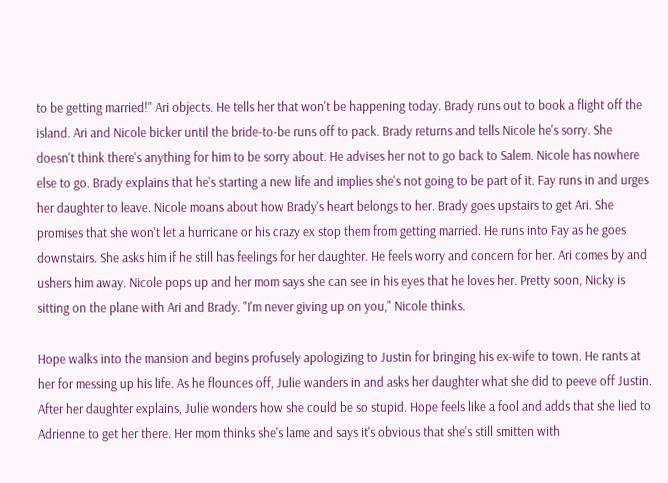to be getting married!" Ari objects. He tells her that won't be happening today. Brady runs out to book a flight off the island. Ari and Nicole bicker until the bride-to-be runs off to pack. Brady returns and tells Nicole he's sorry. She doesn't think there's anything for him to be sorry about. He advises her not to go back to Salem. Nicole has nowhere else to go. Brady explains that he's starting a new life and implies she's not going to be part of it. Fay runs in and urges her daughter to leave. Nicole moans about how Brady's heart belongs to her. Brady goes upstairs to get Ari. She promises that she won't let a hurricane or his crazy ex stop them from getting married. He runs into Fay as he goes downstairs. She asks him if he still has feelings for her daughter. He feels worry and concern for her. Ari comes by and ushers him away. Nicole pops up and her mom says she can see in his eyes that he loves her. Pretty soon, Nicky is sitting on the plane with Ari and Brady. "I'm never giving up on you," Nicole thinks.

Hope walks into the mansion and begins profusely apologizing to Justin for bringing his ex-wife to town. He rants at her for messing up his life. As he flounces off, Julie wanders in and asks her daughter what she did to peeve off Justin. After her daughter explains, Julie wonders how she could be so stupid. Hope feels like a fool and adds that she lied to Adrienne to get her there. Her mom thinks she's lame and says it's obvious that she's still smitten with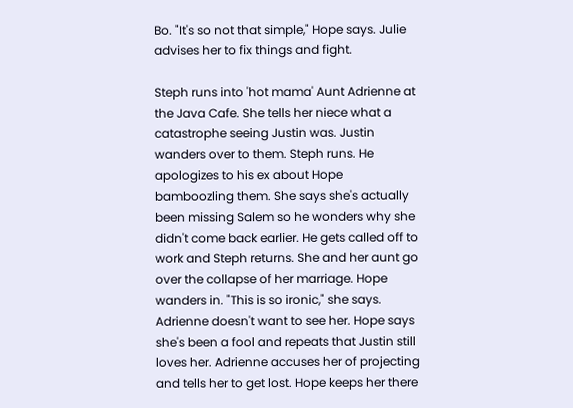Bo. "It's so not that simple," Hope says. Julie advises her to fix things and fight.

Steph runs into 'hot mama' Aunt Adrienne at the Java Cafe. She tells her niece what a catastrophe seeing Justin was. Justin wanders over to them. Steph runs. He apologizes to his ex about Hope bamboozling them. She says she's actually been missing Salem so he wonders why she didn't come back earlier. He gets called off to work and Steph returns. She and her aunt go over the collapse of her marriage. Hope wanders in. "This is so ironic," she says. Adrienne doesn't want to see her. Hope says she's been a fool and repeats that Justin still loves her. Adrienne accuses her of projecting and tells her to get lost. Hope keeps her there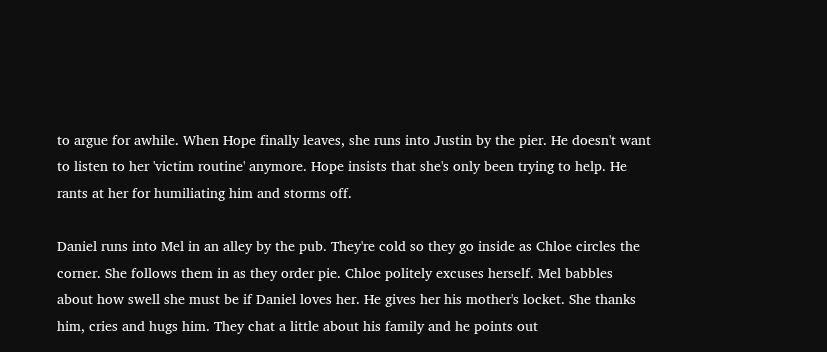to argue for awhile. When Hope finally leaves, she runs into Justin by the pier. He doesn't want to listen to her 'victim routine' anymore. Hope insists that she's only been trying to help. He rants at her for humiliating him and storms off.

Daniel runs into Mel in an alley by the pub. They're cold so they go inside as Chloe circles the corner. She follows them in as they order pie. Chloe politely excuses herself. Mel babbles about how swell she must be if Daniel loves her. He gives her his mother's locket. She thanks him, cries and hugs him. They chat a little about his family and he points out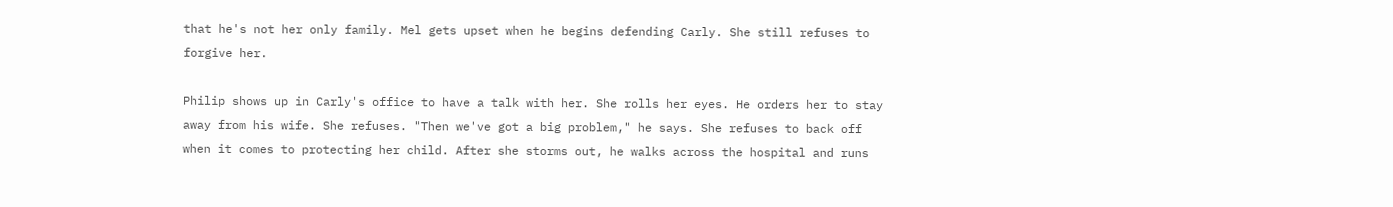that he's not her only family. Mel gets upset when he begins defending Carly. She still refuses to forgive her.

Philip shows up in Carly's office to have a talk with her. She rolls her eyes. He orders her to stay away from his wife. She refuses. "Then we've got a big problem," he says. She refuses to back off when it comes to protecting her child. After she storms out, he walks across the hospital and runs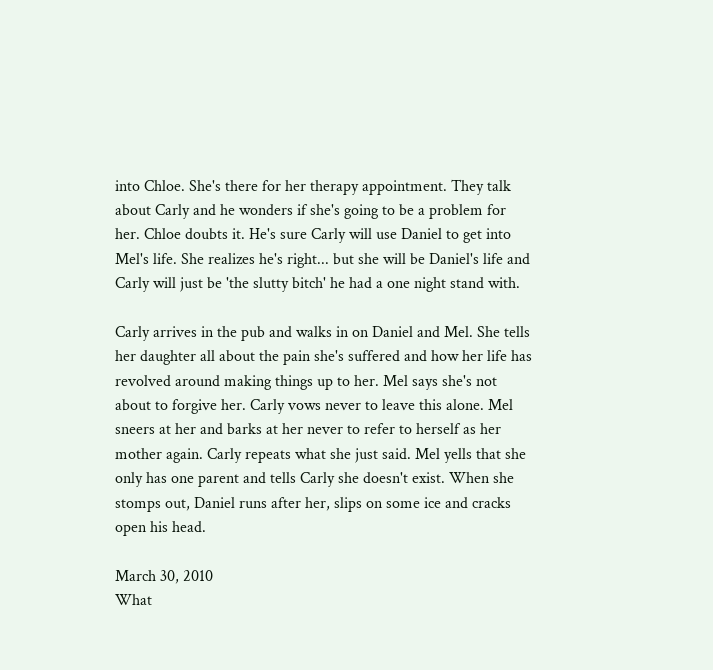into Chloe. She's there for her therapy appointment. They talk about Carly and he wonders if she's going to be a problem for her. Chloe doubts it. He's sure Carly will use Daniel to get into Mel's life. She realizes he's right... but she will be Daniel's life and Carly will just be 'the slutty bitch' he had a one night stand with.

Carly arrives in the pub and walks in on Daniel and Mel. She tells her daughter all about the pain she's suffered and how her life has revolved around making things up to her. Mel says she's not about to forgive her. Carly vows never to leave this alone. Mel sneers at her and barks at her never to refer to herself as her mother again. Carly repeats what she just said. Mel yells that she only has one parent and tells Carly she doesn't exist. When she stomps out, Daniel runs after her, slips on some ice and cracks open his head.

March 30, 2010
What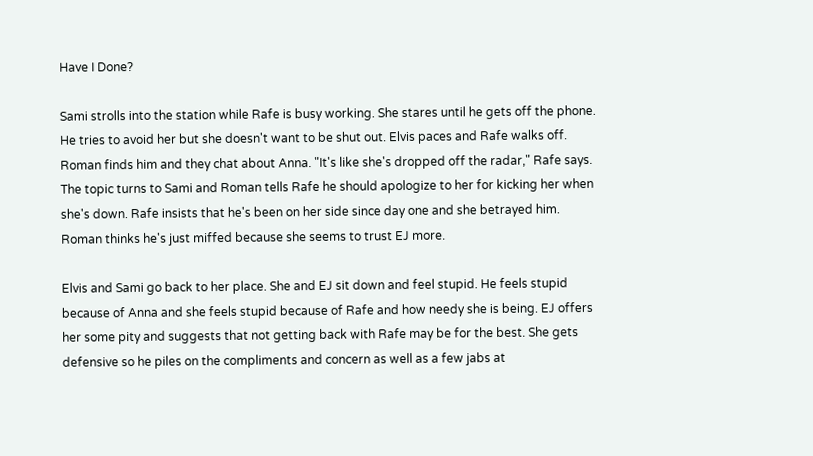Have I Done?

Sami strolls into the station while Rafe is busy working. She stares until he gets off the phone. He tries to avoid her but she doesn't want to be shut out. Elvis paces and Rafe walks off. Roman finds him and they chat about Anna. "It's like she's dropped off the radar," Rafe says. The topic turns to Sami and Roman tells Rafe he should apologize to her for kicking her when she's down. Rafe insists that he's been on her side since day one and she betrayed him. Roman thinks he's just miffed because she seems to trust EJ more.

Elvis and Sami go back to her place. She and EJ sit down and feel stupid. He feels stupid because of Anna and she feels stupid because of Rafe and how needy she is being. EJ offers her some pity and suggests that not getting back with Rafe may be for the best. She gets defensive so he piles on the compliments and concern as well as a few jabs at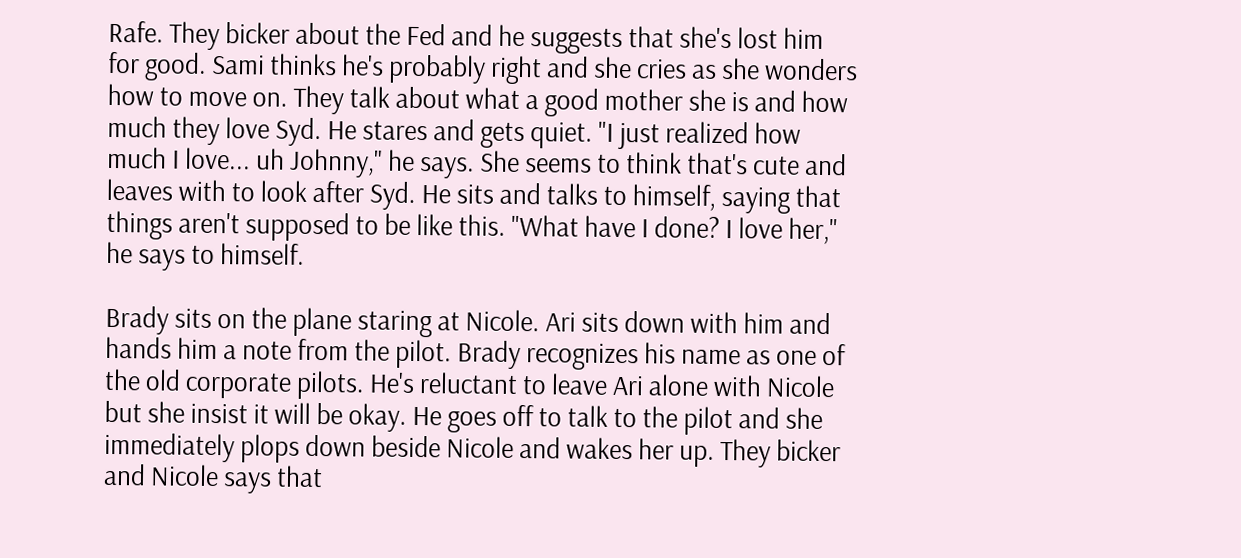Rafe. They bicker about the Fed and he suggests that she's lost him for good. Sami thinks he's probably right and she cries as she wonders how to move on. They talk about what a good mother she is and how much they love Syd. He stares and gets quiet. "I just realized how much I love... uh Johnny," he says. She seems to think that's cute and leaves with to look after Syd. He sits and talks to himself, saying that things aren't supposed to be like this. "What have I done? I love her," he says to himself.

Brady sits on the plane staring at Nicole. Ari sits down with him and hands him a note from the pilot. Brady recognizes his name as one of the old corporate pilots. He's reluctant to leave Ari alone with Nicole but she insist it will be okay. He goes off to talk to the pilot and she immediately plops down beside Nicole and wakes her up. They bicker and Nicole says that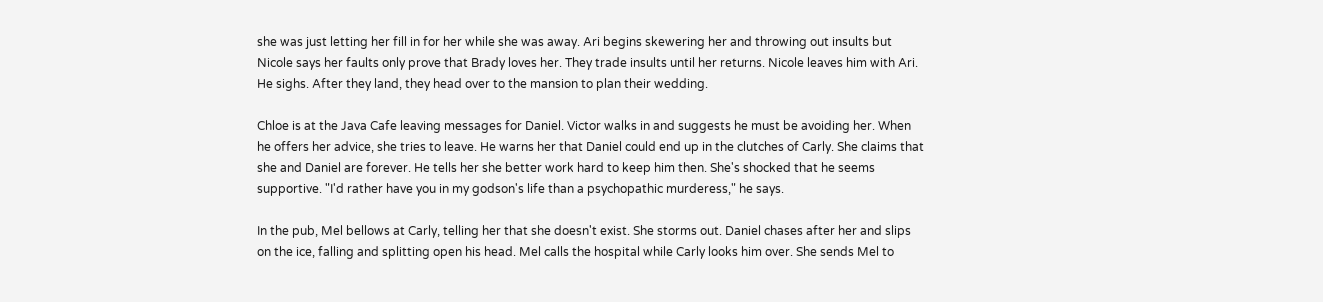she was just letting her fill in for her while she was away. Ari begins skewering her and throwing out insults but Nicole says her faults only prove that Brady loves her. They trade insults until her returns. Nicole leaves him with Ari. He sighs. After they land, they head over to the mansion to plan their wedding.

Chloe is at the Java Cafe leaving messages for Daniel. Victor walks in and suggests he must be avoiding her. When he offers her advice, she tries to leave. He warns her that Daniel could end up in the clutches of Carly. She claims that she and Daniel are forever. He tells her she better work hard to keep him then. She's shocked that he seems supportive. "I'd rather have you in my godson's life than a psychopathic murderess," he says.

In the pub, Mel bellows at Carly, telling her that she doesn't exist. She storms out. Daniel chases after her and slips on the ice, falling and splitting open his head. Mel calls the hospital while Carly looks him over. She sends Mel to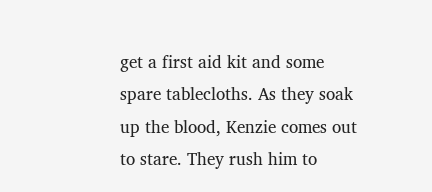get a first aid kit and some spare tablecloths. As they soak up the blood, Kenzie comes out to stare. They rush him to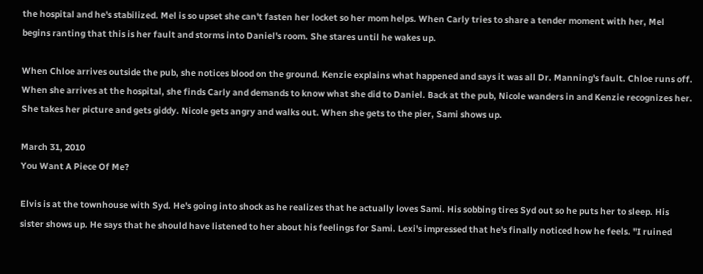the hospital and he's stabilized. Mel is so upset she can't fasten her locket so her mom helps. When Carly tries to share a tender moment with her, Mel begins ranting that this is her fault and storms into Daniel's room. She stares until he wakes up.

When Chloe arrives outside the pub, she notices blood on the ground. Kenzie explains what happened and says it was all Dr. Manning's fault. Chloe runs off. When she arrives at the hospital, she finds Carly and demands to know what she did to Daniel. Back at the pub, Nicole wanders in and Kenzie recognizes her. She takes her picture and gets giddy. Nicole gets angry and walks out. When she gets to the pier, Sami shows up.

March 31, 2010
You Want A Piece Of Me?

Elvis is at the townhouse with Syd. He's going into shock as he realizes that he actually loves Sami. His sobbing tires Syd out so he puts her to sleep. His sister shows up. He says that he should have listened to her about his feelings for Sami. Lexi's impressed that he's finally noticed how he feels. "I ruined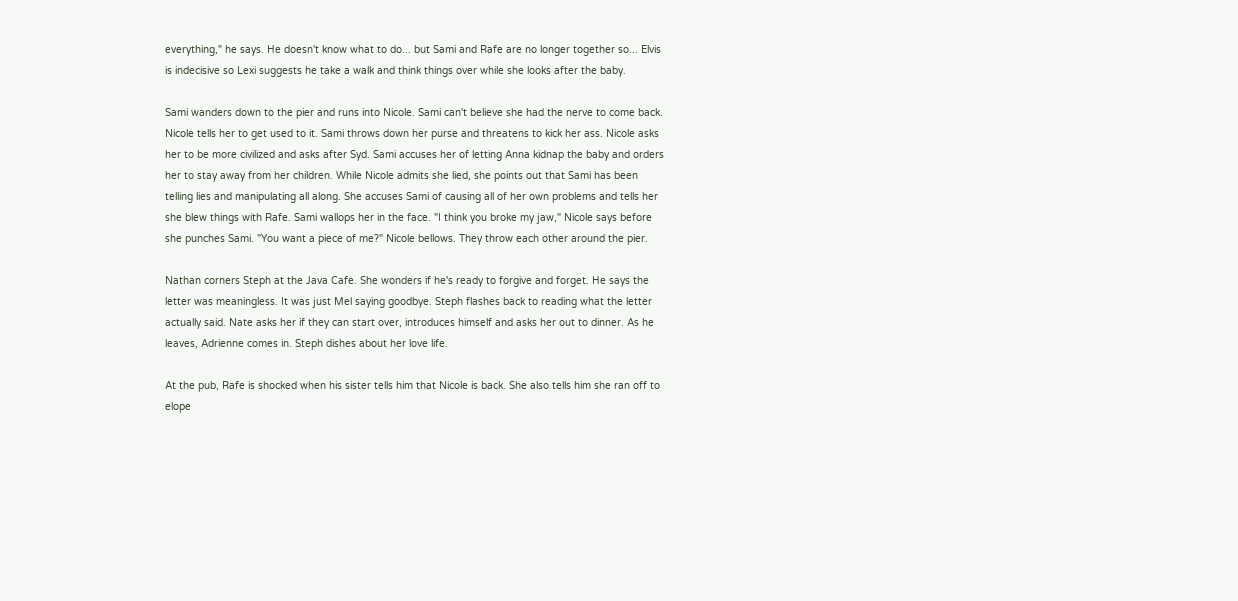everything," he says. He doesn't know what to do... but Sami and Rafe are no longer together so... Elvis is indecisive so Lexi suggests he take a walk and think things over while she looks after the baby.

Sami wanders down to the pier and runs into Nicole. Sami can't believe she had the nerve to come back. Nicole tells her to get used to it. Sami throws down her purse and threatens to kick her ass. Nicole asks her to be more civilized and asks after Syd. Sami accuses her of letting Anna kidnap the baby and orders her to stay away from her children. While Nicole admits she lied, she points out that Sami has been telling lies and manipulating all along. She accuses Sami of causing all of her own problems and tells her she blew things with Rafe. Sami wallops her in the face. "I think you broke my jaw," Nicole says before she punches Sami. "You want a piece of me?" Nicole bellows. They throw each other around the pier.

Nathan corners Steph at the Java Cafe. She wonders if he's ready to forgive and forget. He says the letter was meaningless. It was just Mel saying goodbye. Steph flashes back to reading what the letter actually said. Nate asks her if they can start over, introduces himself and asks her out to dinner. As he leaves, Adrienne comes in. Steph dishes about her love life.

At the pub, Rafe is shocked when his sister tells him that Nicole is back. She also tells him she ran off to elope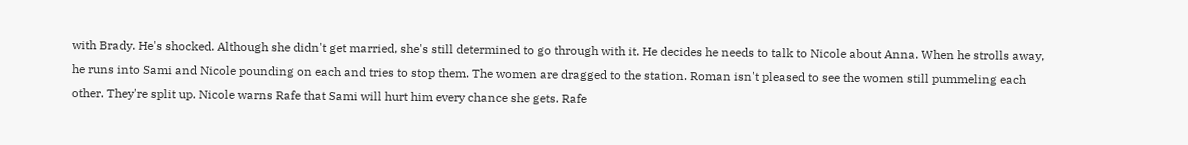with Brady. He's shocked. Although she didn't get married, she's still determined to go through with it. He decides he needs to talk to Nicole about Anna. When he strolls away, he runs into Sami and Nicole pounding on each and tries to stop them. The women are dragged to the station. Roman isn't pleased to see the women still pummeling each other. They're split up. Nicole warns Rafe that Sami will hurt him every chance she gets. Rafe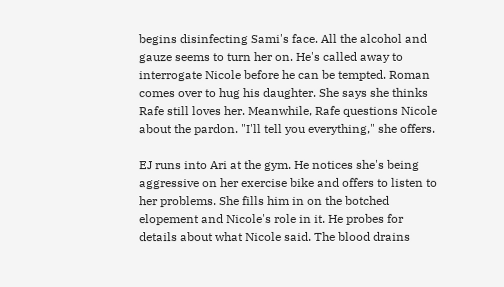begins disinfecting Sami's face. All the alcohol and gauze seems to turn her on. He's called away to interrogate Nicole before he can be tempted. Roman comes over to hug his daughter. She says she thinks Rafe still loves her. Meanwhile, Rafe questions Nicole about the pardon. "I'll tell you everything," she offers.

EJ runs into Ari at the gym. He notices she's being aggressive on her exercise bike and offers to listen to her problems. She fills him in on the botched elopement and Nicole's role in it. He probes for details about what Nicole said. The blood drains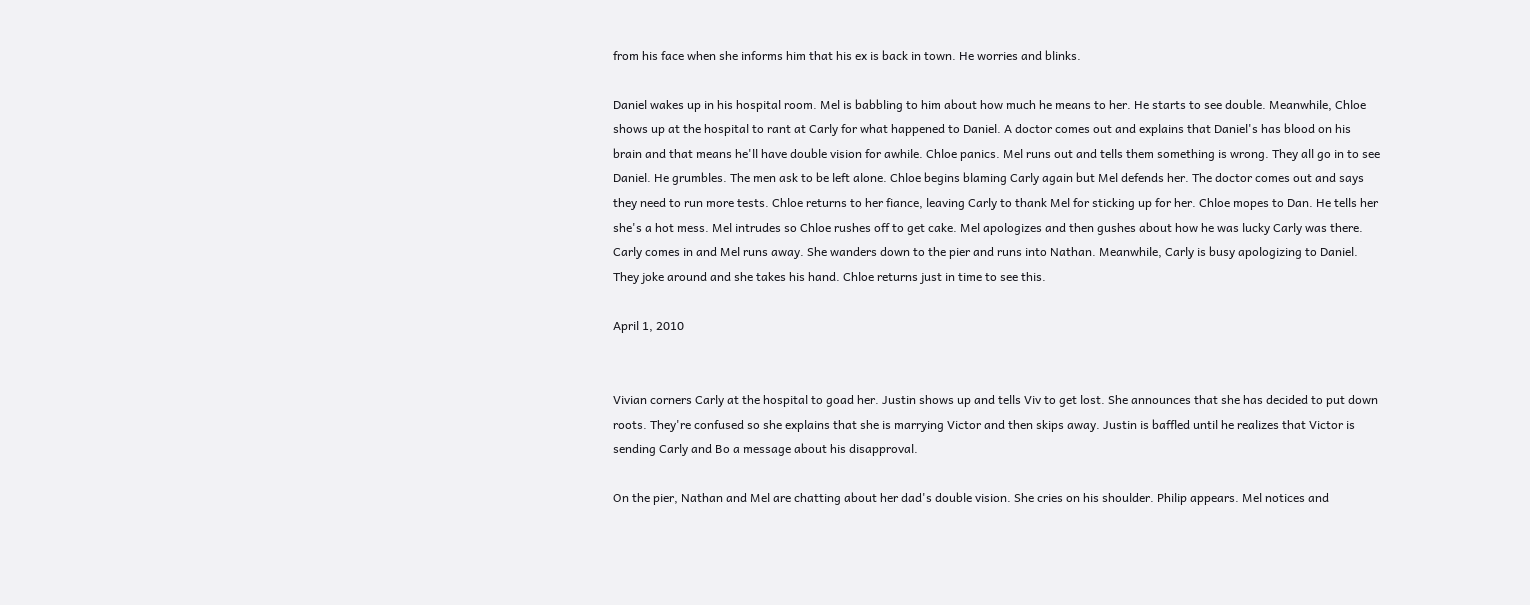from his face when she informs him that his ex is back in town. He worries and blinks.

Daniel wakes up in his hospital room. Mel is babbling to him about how much he means to her. He starts to see double. Meanwhile, Chloe shows up at the hospital to rant at Carly for what happened to Daniel. A doctor comes out and explains that Daniel's has blood on his brain and that means he'll have double vision for awhile. Chloe panics. Mel runs out and tells them something is wrong. They all go in to see Daniel. He grumbles. The men ask to be left alone. Chloe begins blaming Carly again but Mel defends her. The doctor comes out and says they need to run more tests. Chloe returns to her fiance, leaving Carly to thank Mel for sticking up for her. Chloe mopes to Dan. He tells her she's a hot mess. Mel intrudes so Chloe rushes off to get cake. Mel apologizes and then gushes about how he was lucky Carly was there. Carly comes in and Mel runs away. She wanders down to the pier and runs into Nathan. Meanwhile, Carly is busy apologizing to Daniel. They joke around and she takes his hand. Chloe returns just in time to see this.

April 1, 2010


Vivian corners Carly at the hospital to goad her. Justin shows up and tells Viv to get lost. She announces that she has decided to put down roots. They're confused so she explains that she is marrying Victor and then skips away. Justin is baffled until he realizes that Victor is sending Carly and Bo a message about his disapproval.

On the pier, Nathan and Mel are chatting about her dad's double vision. She cries on his shoulder. Philip appears. Mel notices and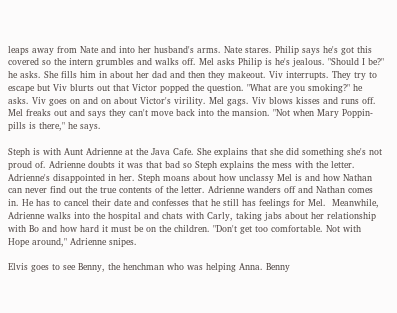leaps away from Nate and into her husband's arms. Nate stares. Philip says he's got this covered so the intern grumbles and walks off. Mel asks Philip is he's jealous. "Should I be?" he asks. She fills him in about her dad and then they makeout. Viv interrupts. They try to escape but Viv blurts out that Victor popped the question. "What are you smoking?" he asks. Viv goes on and on about Victor's virility. Mel gags. Viv blows kisses and runs off. Mel freaks out and says they can't move back into the mansion. "Not when Mary Poppin-pills is there," he says.

Steph is with Aunt Adrienne at the Java Cafe. She explains that she did something she's not proud of. Adrienne doubts it was that bad so Steph explains the mess with the letter. Adrienne's disappointed in her. Steph moans about how unclassy Mel is and how Nathan can never find out the true contents of the letter. Adrienne wanders off and Nathan comes in. He has to cancel their date and confesses that he still has feelings for Mel.  Meanwhile, Adrienne walks into the hospital and chats with Carly, taking jabs about her relationship with Bo and how hard it must be on the children. "Don't get too comfortable. Not with Hope around," Adrienne snipes.

Elvis goes to see Benny, the henchman who was helping Anna. Benny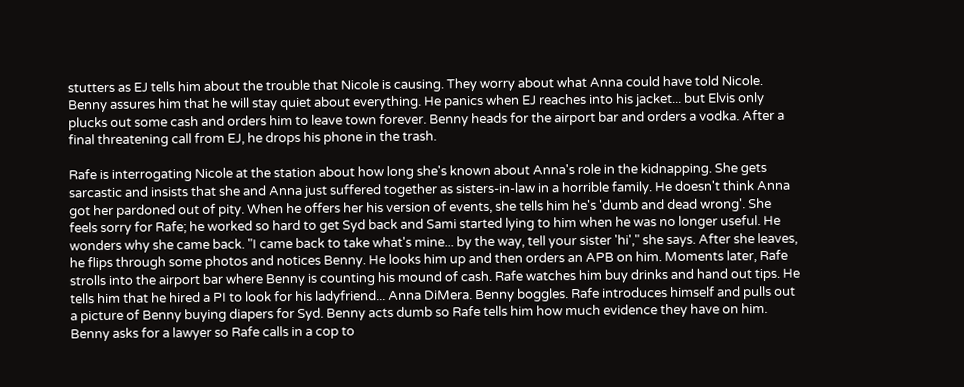stutters as EJ tells him about the trouble that Nicole is causing. They worry about what Anna could have told Nicole. Benny assures him that he will stay quiet about everything. He panics when EJ reaches into his jacket... but Elvis only plucks out some cash and orders him to leave town forever. Benny heads for the airport bar and orders a vodka. After a final threatening call from EJ, he drops his phone in the trash.

Rafe is interrogating Nicole at the station about how long she's known about Anna's role in the kidnapping. She gets sarcastic and insists that she and Anna just suffered together as sisters-in-law in a horrible family. He doesn't think Anna got her pardoned out of pity. When he offers her his version of events, she tells him he's 'dumb and dead wrong'. She feels sorry for Rafe; he worked so hard to get Syd back and Sami started lying to him when he was no longer useful. He wonders why she came back. "I came back to take what's mine... by the way, tell your sister 'hi'," she says. After she leaves, he flips through some photos and notices Benny. He looks him up and then orders an APB on him. Moments later, Rafe strolls into the airport bar where Benny is counting his mound of cash. Rafe watches him buy drinks and hand out tips. He tells him that he hired a PI to look for his ladyfriend... Anna DiMera. Benny boggles. Rafe introduces himself and pulls out a picture of Benny buying diapers for Syd. Benny acts dumb so Rafe tells him how much evidence they have on him. Benny asks for a lawyer so Rafe calls in a cop to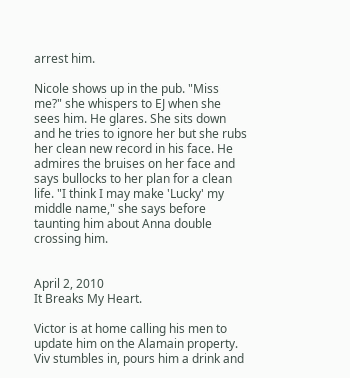arrest him.

Nicole shows up in the pub. "Miss me?" she whispers to EJ when she sees him. He glares. She sits down and he tries to ignore her but she rubs her clean new record in his face. He admires the bruises on her face and says bullocks to her plan for a clean life. "I think I may make 'Lucky' my middle name," she says before taunting him about Anna double crossing him.


April 2, 2010
It Breaks My Heart.

Victor is at home calling his men to update him on the Alamain property. Viv stumbles in, pours him a drink and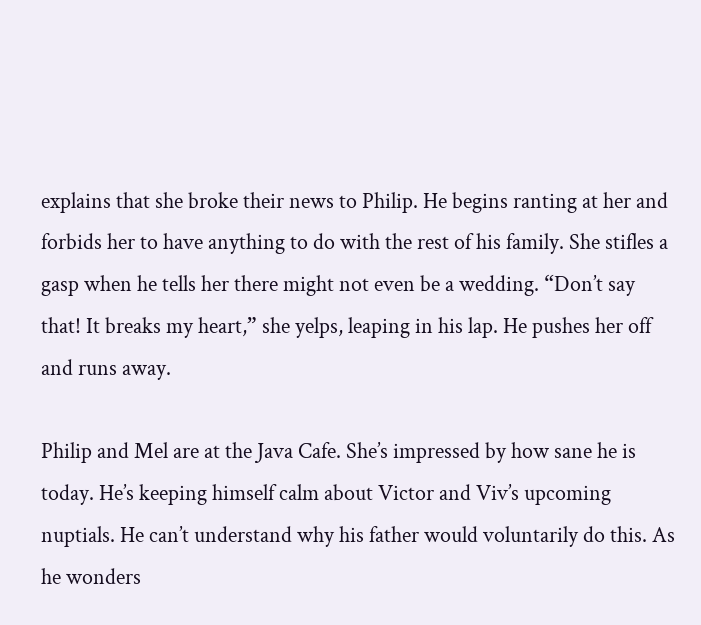explains that she broke their news to Philip. He begins ranting at her and forbids her to have anything to do with the rest of his family. She stifles a gasp when he tells her there might not even be a wedding. “Don’t say that! It breaks my heart,” she yelps, leaping in his lap. He pushes her off and runs away.

Philip and Mel are at the Java Cafe. She’s impressed by how sane he is today. He’s keeping himself calm about Victor and Viv’s upcoming nuptials. He can’t understand why his father would voluntarily do this. As he wonders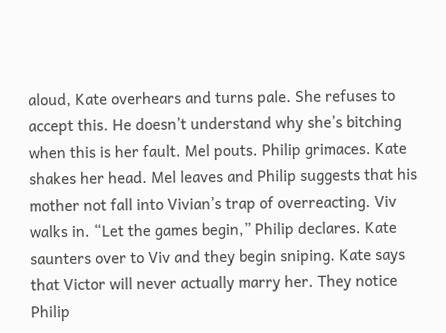aloud, Kate overhears and turns pale. She refuses to accept this. He doesn’t understand why she’s bitching when this is her fault. Mel pouts. Philip grimaces. Kate shakes her head. Mel leaves and Philip suggests that his mother not fall into Vivian’s trap of overreacting. Viv walks in. “Let the games begin,” Philip declares. Kate saunters over to Viv and they begin sniping. Kate says that Victor will never actually marry her. They notice Philip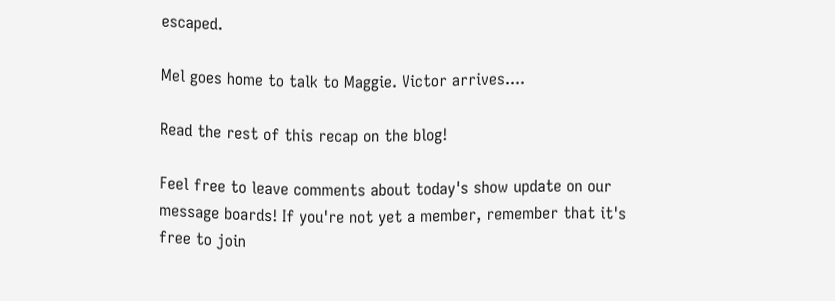escaped.

Mel goes home to talk to Maggie. Victor arrives....

Read the rest of this recap on the blog!

Feel free to leave comments about today's show update on our message boards! If you're not yet a member, remember that it's free to join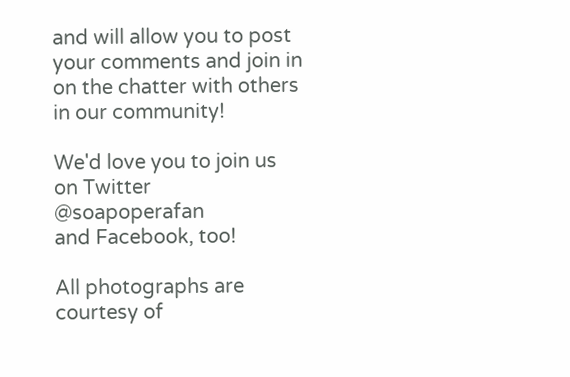and will allow you to post your comments and join in on the chatter with others in our community!

We'd love you to join us on Twitter @soapoperafan
and Facebook, too!

All photographs are courtesy of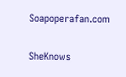Soapoperafan.com

SheKnows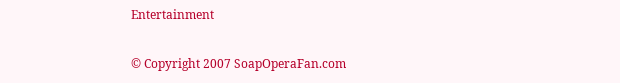Entertainment

© Copyright 2007 SoapOperaFan.com